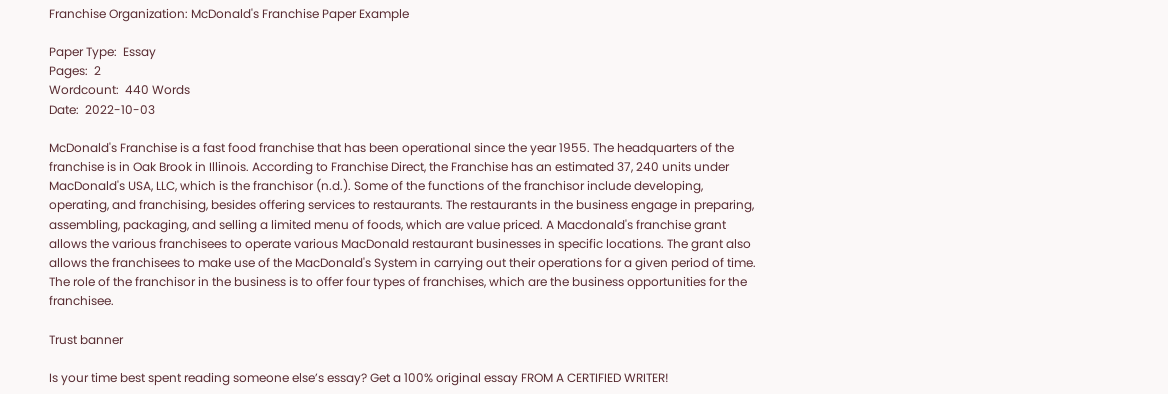Franchise Organization: McDonald's Franchise Paper Example

Paper Type:  Essay
Pages:  2
Wordcount:  440 Words
Date:  2022-10-03

McDonald's Franchise is a fast food franchise that has been operational since the year 1955. The headquarters of the franchise is in Oak Brook in Illinois. According to Franchise Direct, the Franchise has an estimated 37, 240 units under MacDonald's USA, LLC, which is the franchisor (n.d.). Some of the functions of the franchisor include developing, operating, and franchising, besides offering services to restaurants. The restaurants in the business engage in preparing, assembling, packaging, and selling a limited menu of foods, which are value priced. A Macdonald's franchise grant allows the various franchisees to operate various MacDonald restaurant businesses in specific locations. The grant also allows the franchisees to make use of the MacDonald's System in carrying out their operations for a given period of time. The role of the franchisor in the business is to offer four types of franchises, which are the business opportunities for the franchisee.

Trust banner

Is your time best spent reading someone else’s essay? Get a 100% original essay FROM A CERTIFIED WRITER!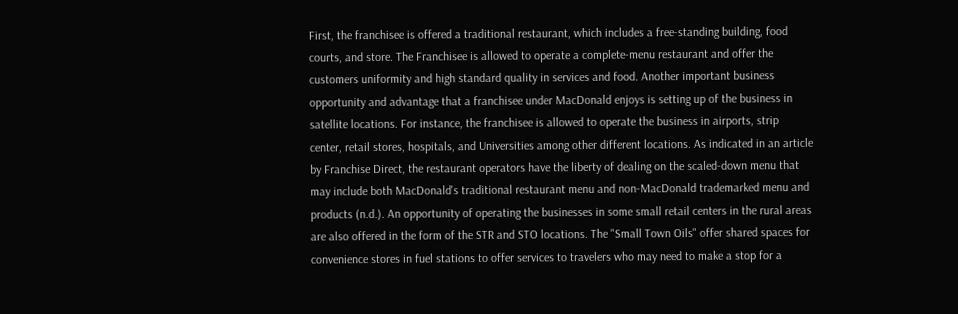First, the franchisee is offered a traditional restaurant, which includes a free-standing building, food courts, and store. The Franchisee is allowed to operate a complete-menu restaurant and offer the customers uniformity and high standard quality in services and food. Another important business opportunity and advantage that a franchisee under MacDonald enjoys is setting up of the business in satellite locations. For instance, the franchisee is allowed to operate the business in airports, strip center, retail stores, hospitals, and Universities among other different locations. As indicated in an article by Franchise Direct, the restaurant operators have the liberty of dealing on the scaled-down menu that may include both MacDonald's traditional restaurant menu and non-MacDonald trademarked menu and products (n.d.). An opportunity of operating the businesses in some small retail centers in the rural areas are also offered in the form of the STR and STO locations. The "Small Town Oils" offer shared spaces for convenience stores in fuel stations to offer services to travelers who may need to make a stop for a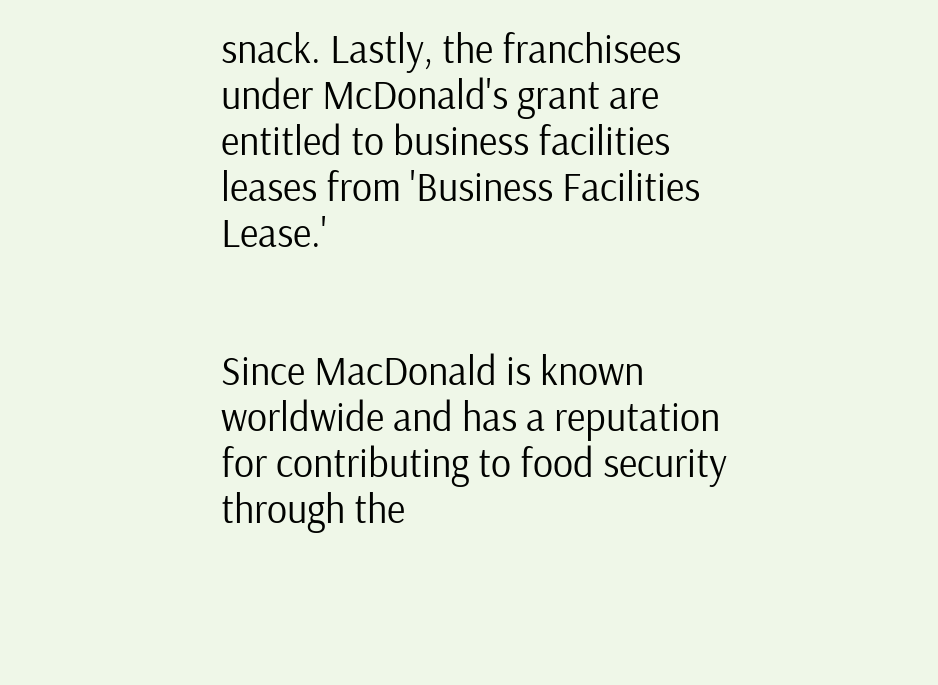snack. Lastly, the franchisees under McDonald's grant are entitled to business facilities leases from 'Business Facilities Lease.'


Since MacDonald is known worldwide and has a reputation for contributing to food security through the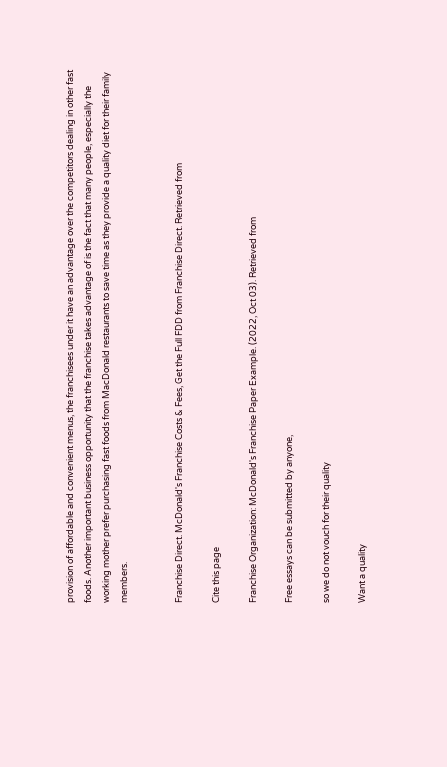provision of affordable and convenient menus, the franchisees under it have an advantage over the competitors dealing in other fast foods. Another important business opportunity that the franchise takes advantage of is the fact that many people, especially the working mother prefer purchasing fast foods from MacDonald restaurants to save time as they provide a quality diet for their family members.


Franchise Direct. McDonald's Franchise Costs & Fees, Get the Full FDD from Franchise Direct. Retrieved from

Cite this page

Franchise Organization: McDonald's Franchise Paper Example. (2022, Oct 03). Retrieved from

Free essays can be submitted by anyone,

so we do not vouch for their quality

Want a quality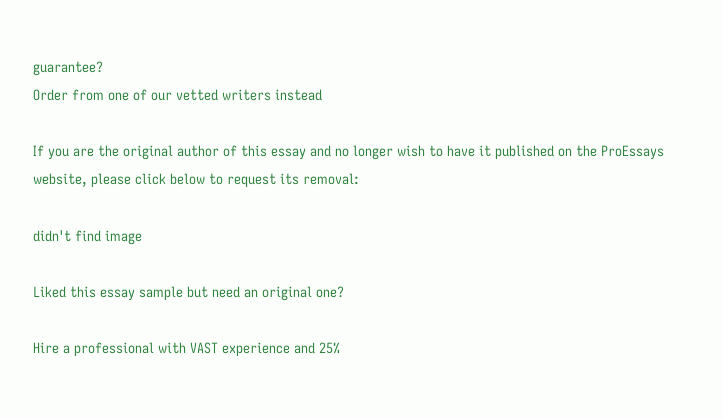guarantee?
Order from one of our vetted writers instead

If you are the original author of this essay and no longer wish to have it published on the ProEssays website, please click below to request its removal:

didn't find image

Liked this essay sample but need an original one?

Hire a professional with VAST experience and 25%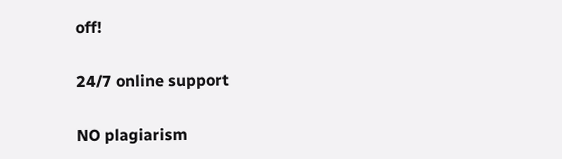off!

24/7 online support

NO plagiarism